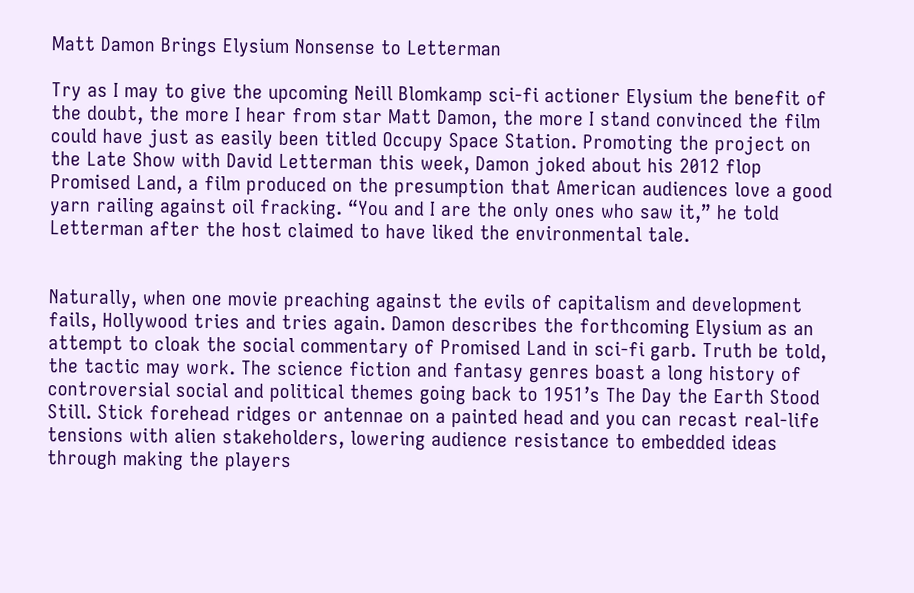Matt Damon Brings Elysium Nonsense to Letterman

Try as I may to give the upcoming Neill Blomkamp sci-fi actioner Elysium the benefit of the doubt, the more I hear from star Matt Damon, the more I stand convinced the film could have just as easily been titled Occupy Space Station. Promoting the project on the Late Show with David Letterman this week, Damon joked about his 2012 flop Promised Land, a film produced on the presumption that American audiences love a good yarn railing against oil fracking. “You and I are the only ones who saw it,” he told Letterman after the host claimed to have liked the environmental tale.


Naturally, when one movie preaching against the evils of capitalism and development fails, Hollywood tries and tries again. Damon describes the forthcoming Elysium as an attempt to cloak the social commentary of Promised Land in sci-fi garb. Truth be told, the tactic may work. The science fiction and fantasy genres boast a long history of controversial social and political themes going back to 1951’s The Day the Earth Stood Still. Stick forehead ridges or antennae on a painted head and you can recast real-life tensions with alien stakeholders, lowering audience resistance to embedded ideas through making the players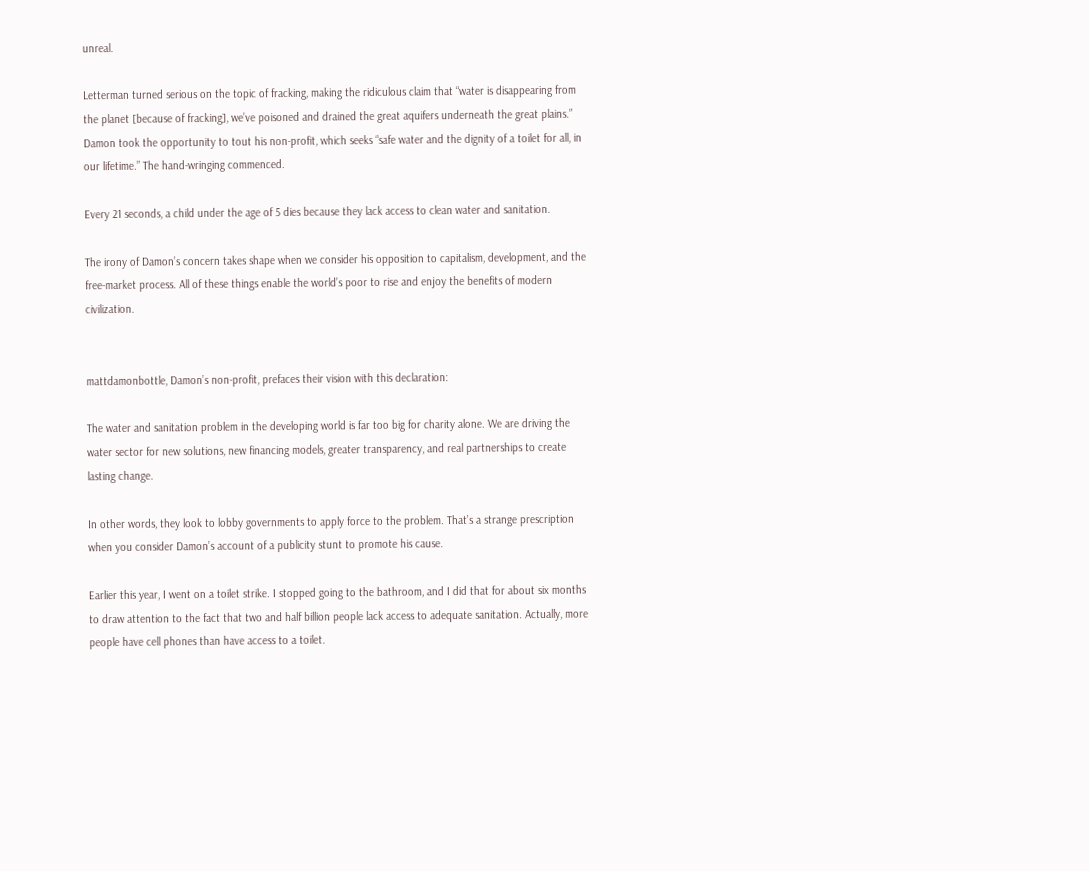unreal.

Letterman turned serious on the topic of fracking, making the ridiculous claim that “water is disappearing from the planet [because of fracking], we’ve poisoned and drained the great aquifers underneath the great plains.” Damon took the opportunity to tout his non-profit, which seeks “safe water and the dignity of a toilet for all, in our lifetime.” The hand-wringing commenced.

Every 21 seconds, a child under the age of 5 dies because they lack access to clean water and sanitation.

The irony of Damon’s concern takes shape when we consider his opposition to capitalism, development, and the free-market process. All of these things enable the world’s poor to rise and enjoy the benefits of modern civilization.


mattdamonbottle, Damon’s non-profit, prefaces their vision with this declaration:

The water and sanitation problem in the developing world is far too big for charity alone. We are driving the water sector for new solutions, new financing models, greater transparency, and real partnerships to create lasting change.

In other words, they look to lobby governments to apply force to the problem. That’s a strange prescription when you consider Damon’s account of a publicity stunt to promote his cause.

Earlier this year, I went on a toilet strike. I stopped going to the bathroom, and I did that for about six months to draw attention to the fact that two and half billion people lack access to adequate sanitation. Actually, more people have cell phones than have access to a toilet.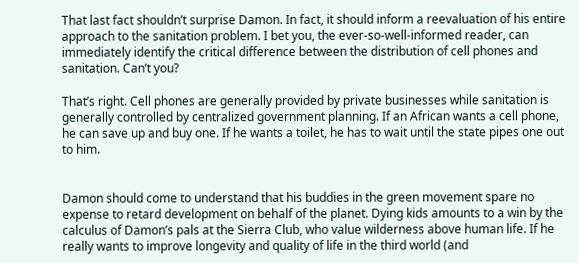That last fact shouldn’t surprise Damon. In fact, it should inform a reevaluation of his entire approach to the sanitation problem. I bet you, the ever-so-well-informed reader, can immediately identify the critical difference between the distribution of cell phones and sanitation. Can’t you?

That’s right. Cell phones are generally provided by private businesses while sanitation is generally controlled by centralized government planning. If an African wants a cell phone, he can save up and buy one. If he wants a toilet, he has to wait until the state pipes one out to him.


Damon should come to understand that his buddies in the green movement spare no expense to retard development on behalf of the planet. Dying kids amounts to a win by the calculus of Damon’s pals at the Sierra Club, who value wilderness above human life. If he really wants to improve longevity and quality of life in the third world (and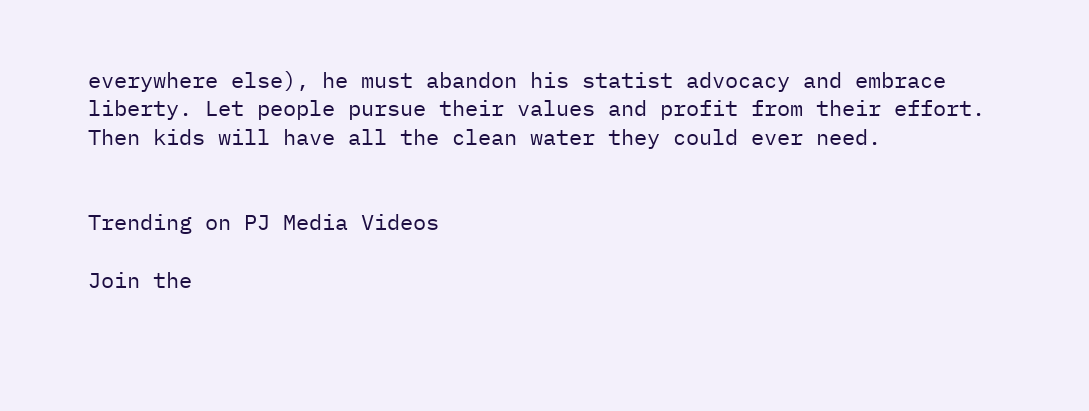everywhere else), he must abandon his statist advocacy and embrace liberty. Let people pursue their values and profit from their effort. Then kids will have all the clean water they could ever need.


Trending on PJ Media Videos

Join the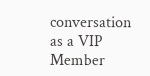conversation as a VIP Member